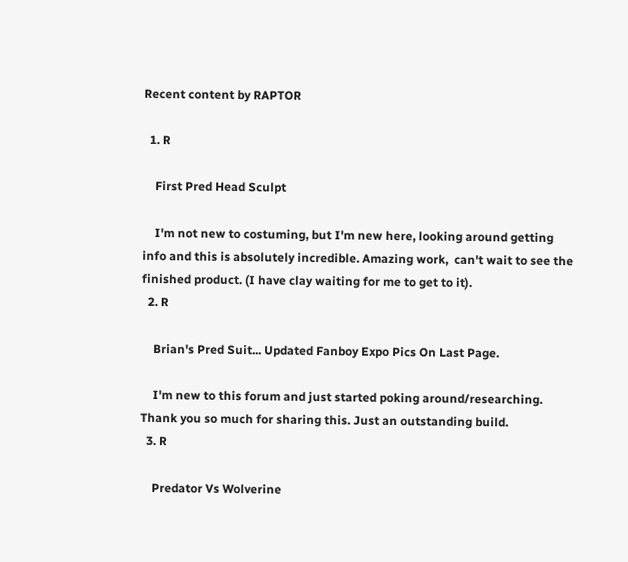Recent content by RAPTOR

  1. R

    First Pred Head Sculpt

    I'm not new to costuming, but I'm new here, looking around getting info and this is absolutely incredible. Amazing work,  can't wait to see the finished product. (I have clay waiting for me to get to it).
  2. R

    Brian's Pred Suit... Updated Fanboy Expo Pics On Last Page.

    I'm new to this forum and just started poking around/researching. Thank you so much for sharing this. Just an outstanding build.
  3. R

    Predator Vs Wolverine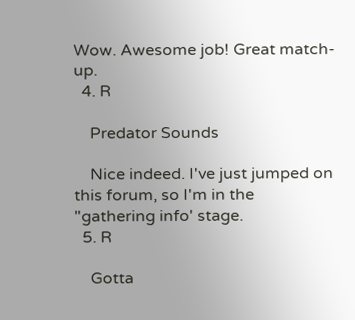Wow. Awesome job! Great match-up.
  4. R

    Predator Sounds

    Nice indeed. I've just jumped on this forum, so I'm in the "gathering info' stage.
  5. R

    Gotta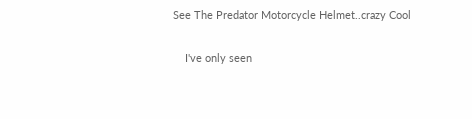See The Predator Motorcycle Helmet..crazy Cool

    I've only seen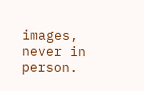images, never in person.